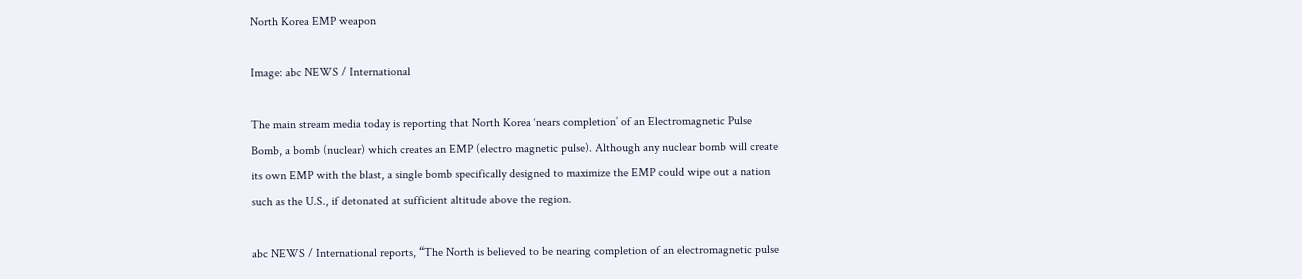North Korea EMP weapon

Image: abc NEWS / International

The main stream media today is reporting that North Korea ‘nears completion’ of an Electromagnetic Pulse Bomb, a bomb (nuclear) which creates an EMP (electro magnetic pulse). Although any nuclear bomb will create its own EMP with the blast, a single bomb specifically designed to maximize the EMP could wipe out a nation such as the U.S., if detonated at sufficient altitude above the region.

abc NEWS / International reports, “The North is believed to be nearing completion of an electromagnetic pulse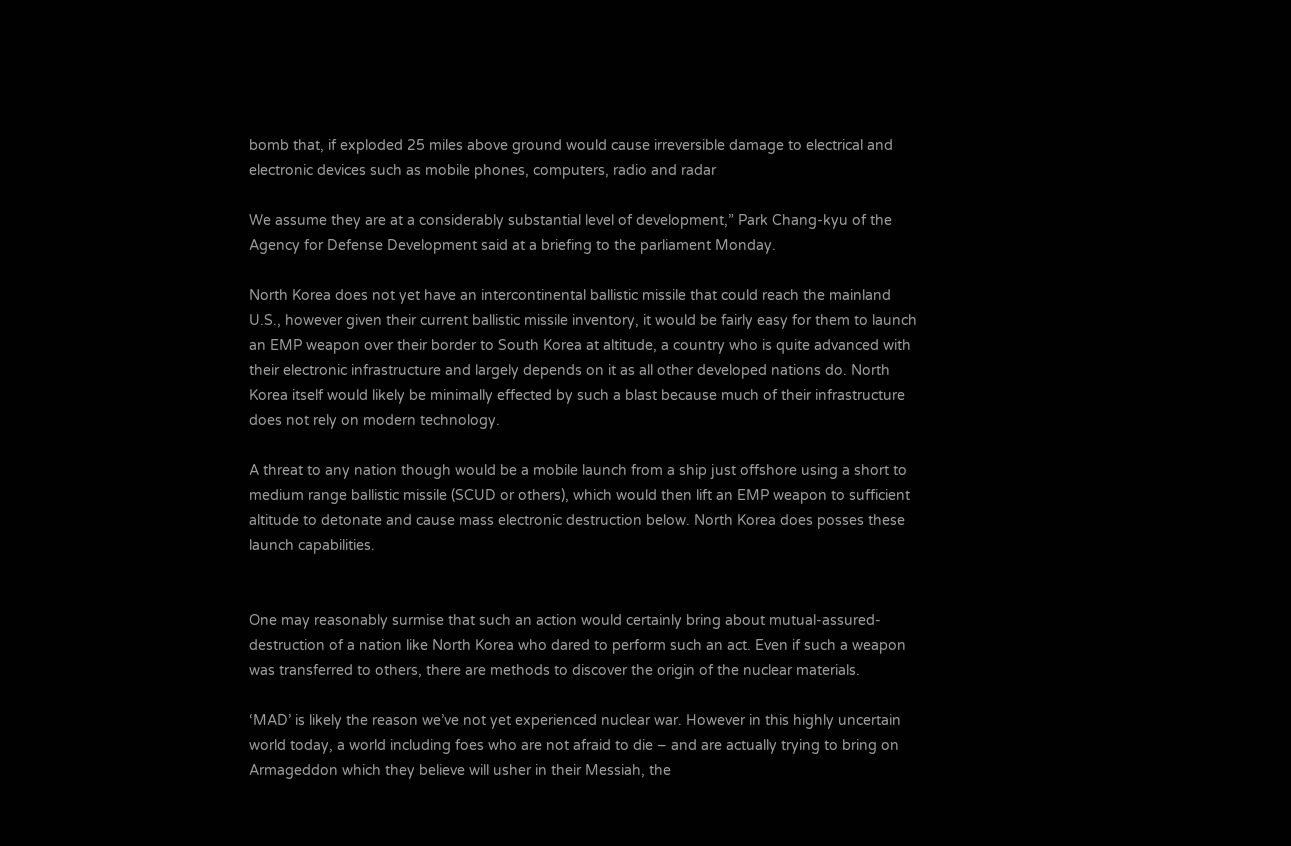bomb that, if exploded 25 miles above ground would cause irreversible damage to electrical and electronic devices such as mobile phones, computers, radio and radar

We assume they are at a considerably substantial level of development,” Park Chang-kyu of the Agency for Defense Development said at a briefing to the parliament Monday.

North Korea does not yet have an intercontinental ballistic missile that could reach the mainland U.S., however given their current ballistic missile inventory, it would be fairly easy for them to launch an EMP weapon over their border to South Korea at altitude, a country who is quite advanced with their electronic infrastructure and largely depends on it as all other developed nations do. North Korea itself would likely be minimally effected by such a blast because much of their infrastructure does not rely on modern technology.

A threat to any nation though would be a mobile launch from a ship just offshore using a short to medium range ballistic missile (SCUD or others), which would then lift an EMP weapon to sufficient altitude to detonate and cause mass electronic destruction below. North Korea does posses these launch capabilities.


One may reasonably surmise that such an action would certainly bring about mutual-assured-destruction of a nation like North Korea who dared to perform such an act. Even if such a weapon was transferred to others, there are methods to discover the origin of the nuclear materials.

‘MAD’ is likely the reason we’ve not yet experienced nuclear war. However in this highly uncertain world today, a world including foes who are not afraid to die – and are actually trying to bring on Armageddon which they believe will usher in their Messiah, the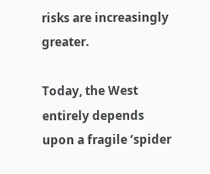risks are increasingly greater.

Today, the West entirely depends upon a fragile ‘spider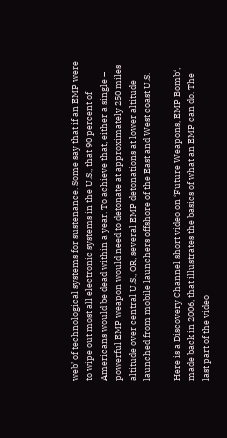web’ of technological systems for sustenance. Some say that if an EMP were to wipe out most all electronic systems in the U.S., that 90 percent of Americans would be dead within a year. To achieve that, either a single – powerful EMP weapon would need to detonate at approximately 250 miles altitude over central U.S., OR, several EMP detonations at lower altitude launched from mobile launchers offshore of the East and West coast U.S.

Here is a Discovery Channel short video on ‘Future Weapons, EMP Bomb‘, made back in 2006, that illustrates the basics of what an EMP can do. The last part of the video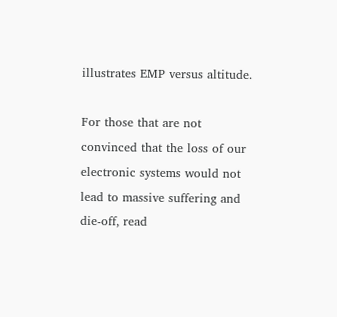illustrates EMP versus altitude.

For those that are not convinced that the loss of our electronic systems would not lead to massive suffering and die-off, read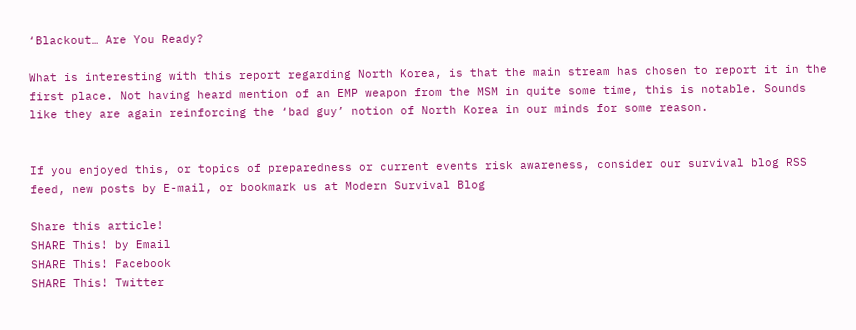‘Blackout… Are You Ready?

What is interesting with this report regarding North Korea, is that the main stream has chosen to report it in the first place. Not having heard mention of an EMP weapon from the MSM in quite some time, this is notable. Sounds like they are again reinforcing the ‘bad guy’ notion of North Korea in our minds for some reason.


If you enjoyed this, or topics of preparedness or current events risk awareness, consider our survival blog RSS feed, new posts by E-mail, or bookmark us at Modern Survival Blog

Share this article!
SHARE This! by Email
SHARE This! Facebook
SHARE This! Twitter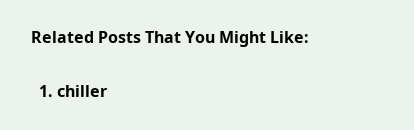Related Posts That You Might Like:


  1. chiller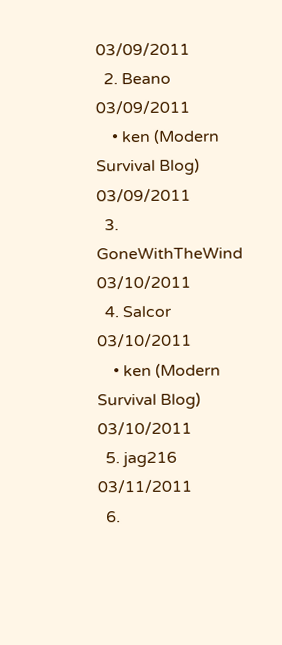03/09/2011
  2. Beano 03/09/2011
    • ken (Modern Survival Blog) 03/09/2011
  3. GoneWithTheWind 03/10/2011
  4. Salcor 03/10/2011
    • ken (Modern Survival Blog) 03/10/2011
  5. jag216 03/11/2011
  6.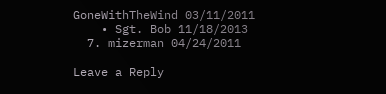GoneWithTheWind 03/11/2011
    • Sgt. Bob 11/18/2013
  7. mizerman 04/24/2011

Leave a Reply